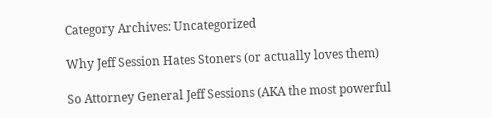Category Archives: Uncategorized

Why Jeff Session Hates Stoners (or actually loves them)

So Attorney General Jeff Sessions (AKA the most powerful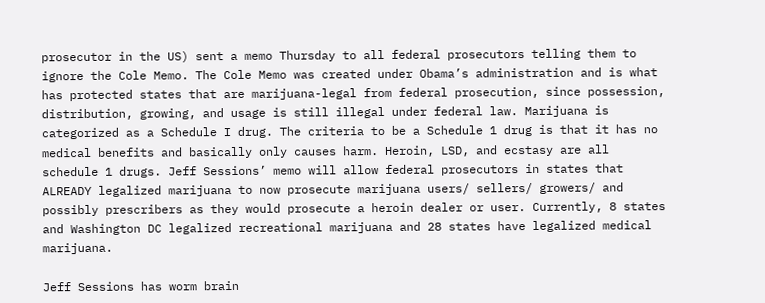prosecutor in the US) sent a memo Thursday to all federal prosecutors telling them to ignore the Cole Memo. The Cole Memo was created under Obama’s administration and is what has protected states that are marijuana-legal from federal prosecution, since possession, distribution, growing, and usage is still illegal under federal law. Marijuana is categorized as a Schedule I drug. The criteria to be a Schedule 1 drug is that it has no medical benefits and basically only causes harm. Heroin, LSD, and ecstasy are all schedule 1 drugs. Jeff Sessions’ memo will allow federal prosecutors in states that ALREADY legalized marijuana to now prosecute marijuana users/ sellers/ growers/ and possibly prescribers as they would prosecute a heroin dealer or user. Currently, 8 states and Washington DC legalized recreational marijuana and 28 states have legalized medical marijuana.

Jeff Sessions has worm brain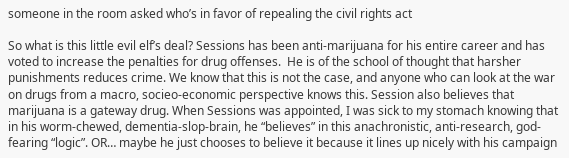someone in the room asked who’s in favor of repealing the civil rights act

So what is this little evil elf’s deal? Sessions has been anti-marijuana for his entire career and has voted to increase the penalties for drug offenses.  He is of the school of thought that harsher punishments reduces crime. We know that this is not the case, and anyone who can look at the war on drugs from a macro, socieo-economic perspective knows this. Session also believes that marijuana is a gateway drug. When Sessions was appointed, I was sick to my stomach knowing that in his worm-chewed, dementia-slop-brain, he “believes” in this anachronistic, anti-research, god-fearing “logic”. OR… maybe he just chooses to believe it because it lines up nicely with his campaign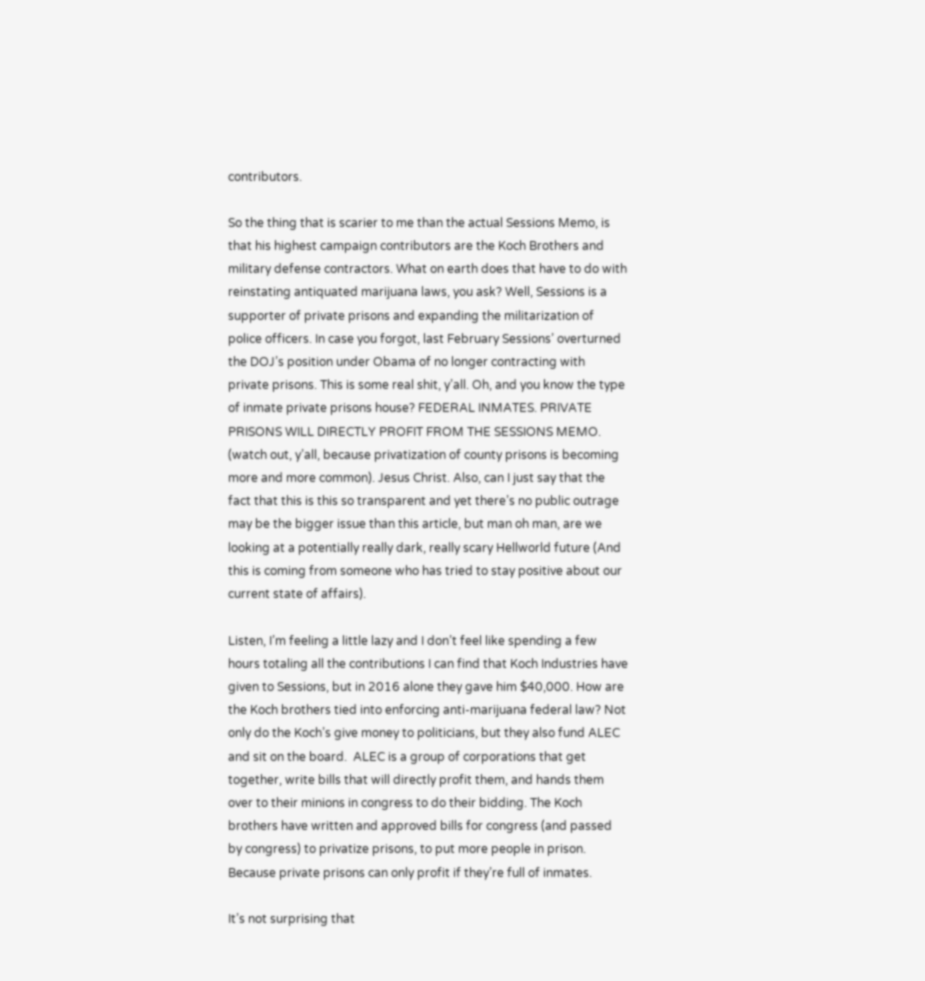contributors.

So the thing that is scarier to me than the actual Sessions Memo, is that his highest campaign contributors are the Koch Brothers and military defense contractors. What on earth does that have to do with reinstating antiquated marijuana laws, you ask? Well, Sessions is a supporter of private prisons and expanding the militarization of police officers. In case you forgot, last February Sessions’ overturned the DOJ’s position under Obama of no longer contracting with private prisons. This is some real shit, y’all. Oh, and you know the type of inmate private prisons house? FEDERAL INMATES. PRIVATE PRISONS WILL DIRECTLY PROFIT FROM THE SESSIONS MEMO. (watch out, y’all, because privatization of county prisons is becoming more and more common). Jesus Christ. Also, can I just say that the fact that this is this so transparent and yet there’s no public outrage may be the bigger issue than this article, but man oh man, are we looking at a potentially really dark, really scary Hellworld future (And this is coming from someone who has tried to stay positive about our current state of affairs).

Listen, I’m feeling a little lazy and I don’t feel like spending a few hours totaling all the contributions I can find that Koch Industries have given to Sessions, but in 2016 alone they gave him $40,000. How are the Koch brothers tied into enforcing anti-marijuana federal law? Not only do the Koch’s give money to politicians, but they also fund ALEC and sit on the board.  ALEC is a group of corporations that get together, write bills that will directly profit them, and hands them over to their minions in congress to do their bidding. The Koch brothers have written and approved bills for congress (and passed by congress) to privatize prisons, to put more people in prison. Because private prisons can only profit if they’re full of inmates.

It’s not surprising that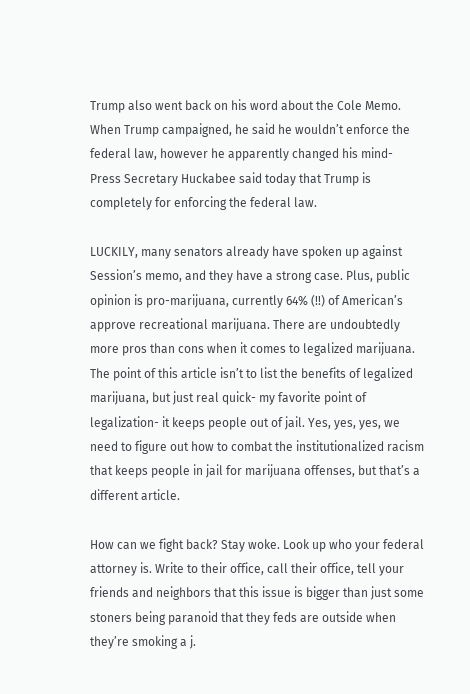Trump also went back on his word about the Cole Memo. When Trump campaigned, he said he wouldn’t enforce the federal law, however he apparently changed his mind- Press Secretary Huckabee said today that Trump is completely for enforcing the federal law.

LUCKILY, many senators already have spoken up against Session’s memo, and they have a strong case. Plus, public opinion is pro-marijuana, currently 64% (!!) of American’s approve recreational marijuana. There are undoubtedly more pros than cons when it comes to legalized marijuana. The point of this article isn’t to list the benefits of legalized marijuana, but just real quick- my favorite point of legalization- it keeps people out of jail. Yes, yes, yes, we need to figure out how to combat the institutionalized racism that keeps people in jail for marijuana offenses, but that’s a different article.

How can we fight back? Stay woke. Look up who your federal attorney is. Write to their office, call their office, tell your friends and neighbors that this issue is bigger than just some stoners being paranoid that they feds are outside when they’re smoking a j.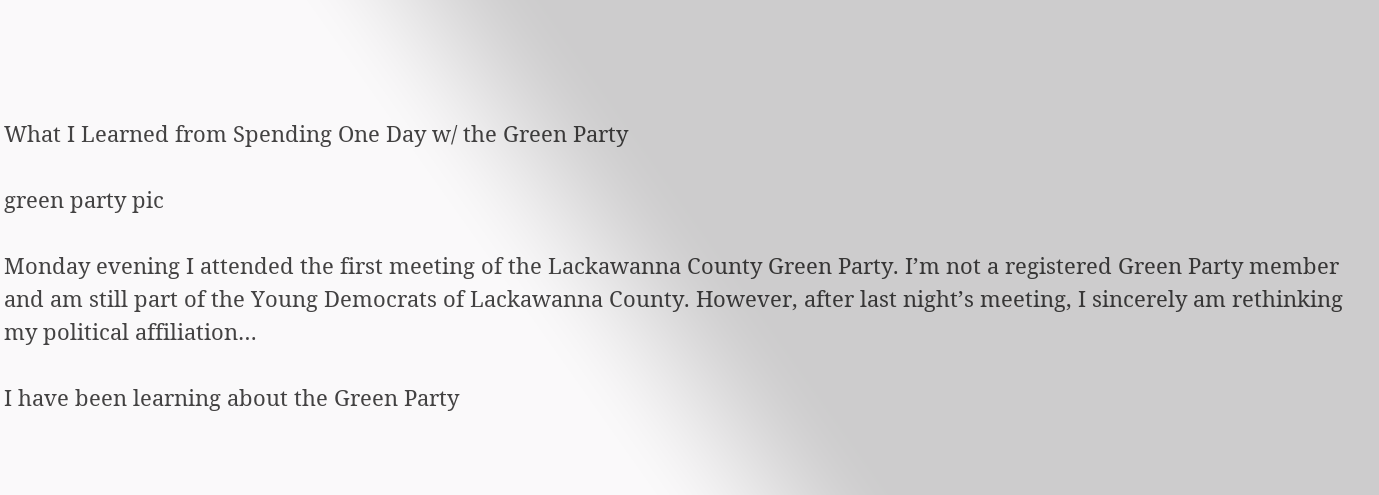What I Learned from Spending One Day w/ the Green Party

green party pic

Monday evening I attended the first meeting of the Lackawanna County Green Party. I’m not a registered Green Party member and am still part of the Young Democrats of Lackawanna County. However, after last night’s meeting, I sincerely am rethinking my political affiliation…

I have been learning about the Green Party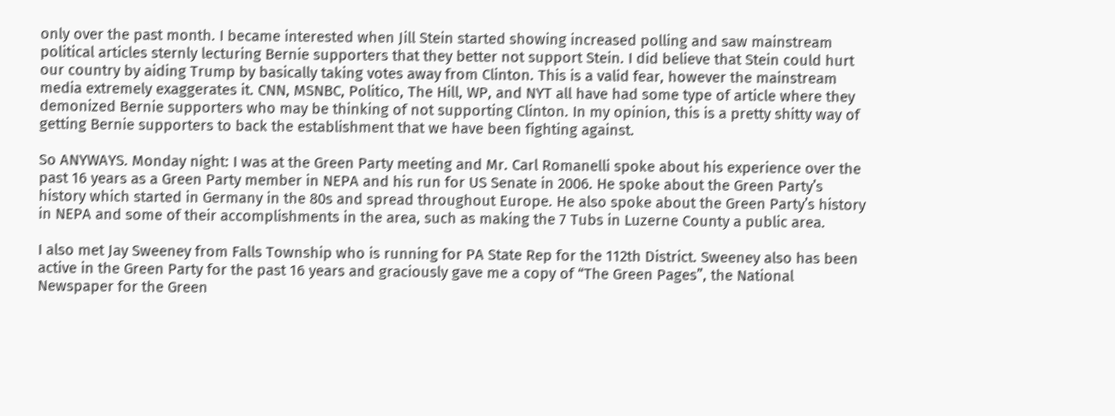only over the past month. I became interested when Jill Stein started showing increased polling and saw mainstream political articles sternly lecturing Bernie supporters that they better not support Stein. I did believe that Stein could hurt our country by aiding Trump by basically taking votes away from Clinton. This is a valid fear, however the mainstream media extremely exaggerates it. CNN, MSNBC, Politico, The Hill, WP, and NYT all have had some type of article where they demonized Bernie supporters who may be thinking of not supporting Clinton. In my opinion, this is a pretty shitty way of getting Bernie supporters to back the establishment that we have been fighting against.

So ANYWAYS. Monday night: I was at the Green Party meeting and Mr. Carl Romanelli spoke about his experience over the past 16 years as a Green Party member in NEPA and his run for US Senate in 2006. He spoke about the Green Party’s history which started in Germany in the 80s and spread throughout Europe. He also spoke about the Green Party’s history in NEPA and some of their accomplishments in the area, such as making the 7 Tubs in Luzerne County a public area.

I also met Jay Sweeney from Falls Township who is running for PA State Rep for the 112th District. Sweeney also has been active in the Green Party for the past 16 years and graciously gave me a copy of “The Green Pages”, the National Newspaper for the Green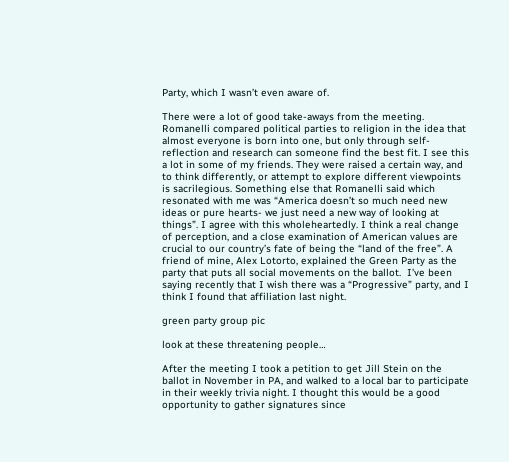Party, which I wasn’t even aware of.

There were a lot of good take-aways from the meeting. Romanelli compared political parties to religion in the idea that almost everyone is born into one, but only through self-reflection and research can someone find the best fit. I see this a lot in some of my friends. They were raised a certain way, and to think differently, or attempt to explore different viewpoints is sacrilegious. Something else that Romanelli said which resonated with me was “America doesn’t so much need new ideas or pure hearts- we just need a new way of looking at things”. I agree with this wholeheartedly. I think a real change of perception, and a close examination of American values are crucial to our country’s fate of being the “land of the free”. A friend of mine, Alex Lotorto, explained the Green Party as the party that puts all social movements on the ballot.  I’ve been saying recently that I wish there was a “Progressive” party, and I think I found that affiliation last night.

green party group pic

look at these threatening people…

After the meeting I took a petition to get Jill Stein on the ballot in November in PA, and walked to a local bar to participate in their weekly trivia night. I thought this would be a good opportunity to gather signatures since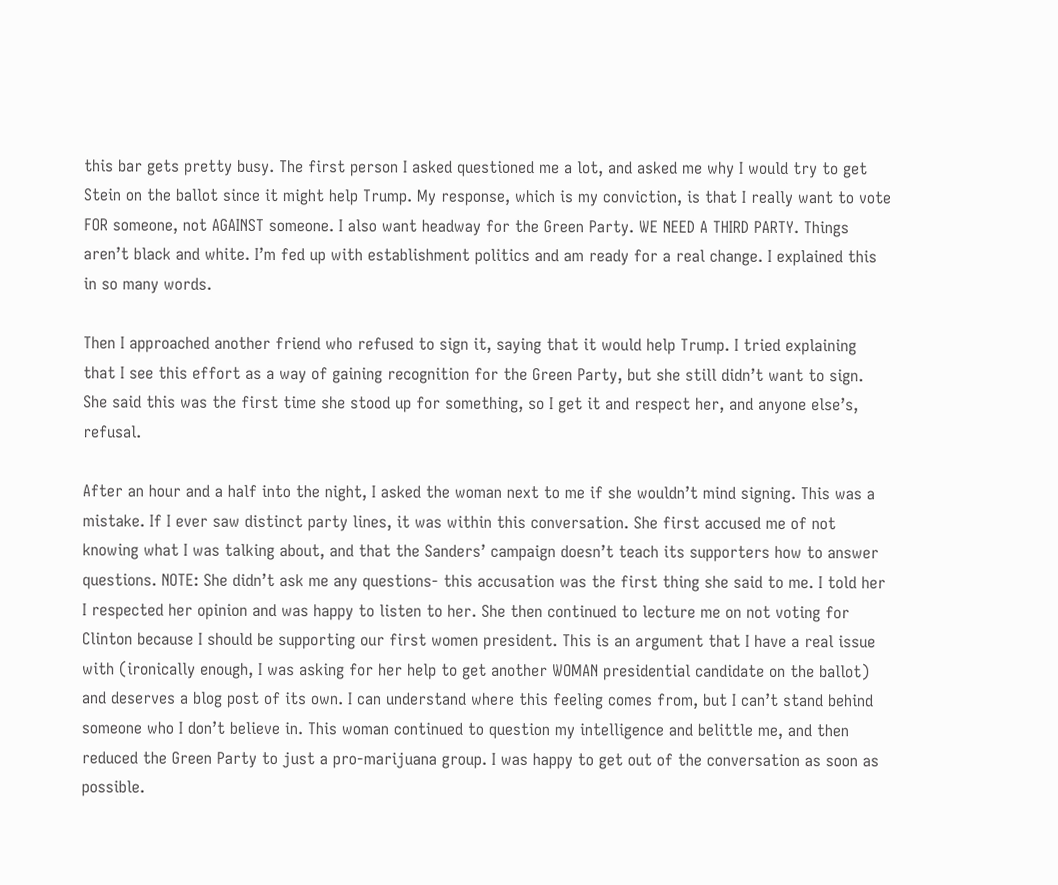this bar gets pretty busy. The first person I asked questioned me a lot, and asked me why I would try to get Stein on the ballot since it might help Trump. My response, which is my conviction, is that I really want to vote FOR someone, not AGAINST someone. I also want headway for the Green Party. WE NEED A THIRD PARTY. Things aren’t black and white. I’m fed up with establishment politics and am ready for a real change. I explained this in so many words.

Then I approached another friend who refused to sign it, saying that it would help Trump. I tried explaining that I see this effort as a way of gaining recognition for the Green Party, but she still didn’t want to sign. She said this was the first time she stood up for something, so I get it and respect her, and anyone else’s, refusal.

After an hour and a half into the night, I asked the woman next to me if she wouldn’t mind signing. This was a mistake. If I ever saw distinct party lines, it was within this conversation. She first accused me of not knowing what I was talking about, and that the Sanders’ campaign doesn’t teach its supporters how to answer questions. NOTE: She didn’t ask me any questions- this accusation was the first thing she said to me. I told her I respected her opinion and was happy to listen to her. She then continued to lecture me on not voting for Clinton because I should be supporting our first women president. This is an argument that I have a real issue with (ironically enough, I was asking for her help to get another WOMAN presidential candidate on the ballot) and deserves a blog post of its own. I can understand where this feeling comes from, but I can’t stand behind someone who I don’t believe in. This woman continued to question my intelligence and belittle me, and then reduced the Green Party to just a pro-marijuana group. I was happy to get out of the conversation as soon as possible.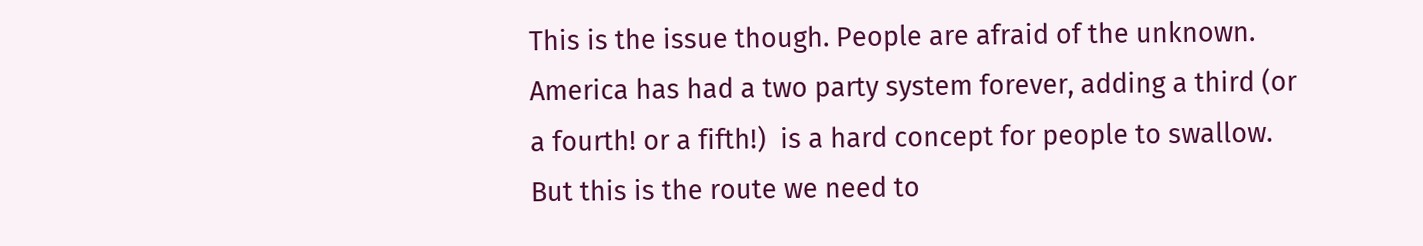This is the issue though. People are afraid of the unknown. America has had a two party system forever, adding a third (or a fourth! or a fifth!)  is a hard concept for people to swallow. But this is the route we need to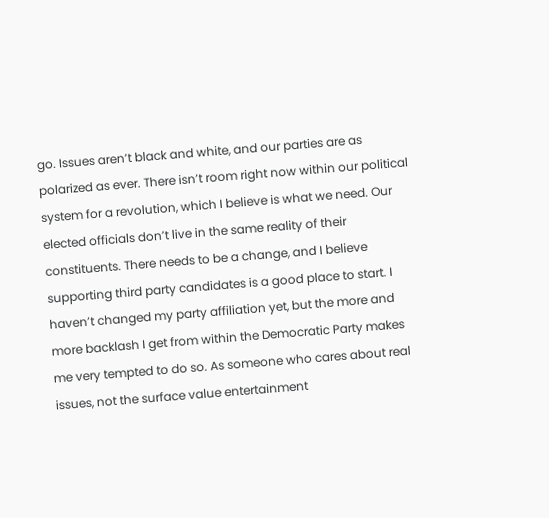go. Issues aren’t black and white, and our parties are as polarized as ever. There isn’t room right now within our political system for a revolution, which I believe is what we need. Our elected officials don’t live in the same reality of their constituents. There needs to be a change, and I believe supporting third party candidates is a good place to start. I haven’t changed my party affiliation yet, but the more and more backlash I get from within the Democratic Party makes me very tempted to do so. As someone who cares about real issues, not the surface value entertainment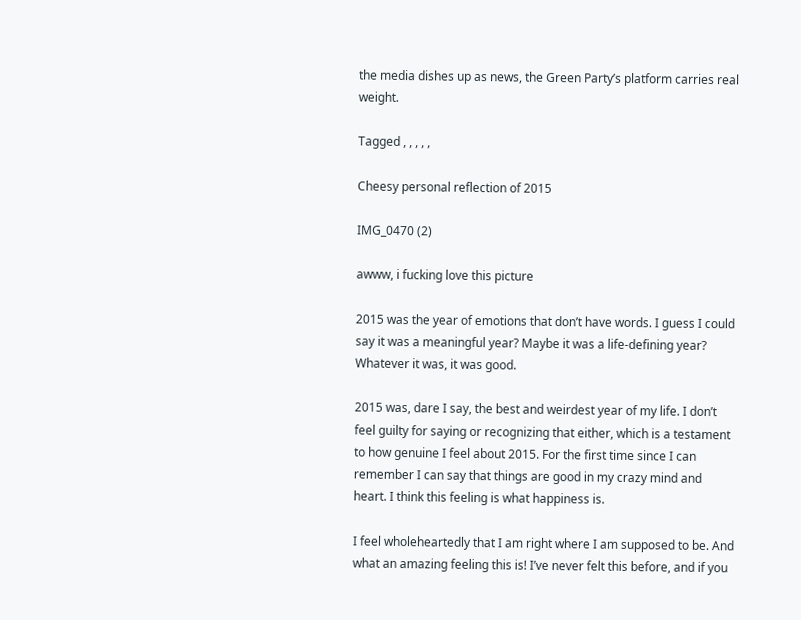the media dishes up as news, the Green Party’s platform carries real weight.

Tagged , , , , ,

Cheesy personal reflection of 2015

IMG_0470 (2)

awww, i fucking love this picture

2015 was the year of emotions that don’t have words. I guess I could say it was a meaningful year? Maybe it was a life-defining year? Whatever it was, it was good.

2015 was, dare I say, the best and weirdest year of my life. I don’t feel guilty for saying or recognizing that either, which is a testament to how genuine I feel about 2015. For the first time since I can remember I can say that things are good in my crazy mind and heart. I think this feeling is what happiness is.

I feel wholeheartedly that I am right where I am supposed to be. And what an amazing feeling this is! I’ve never felt this before, and if you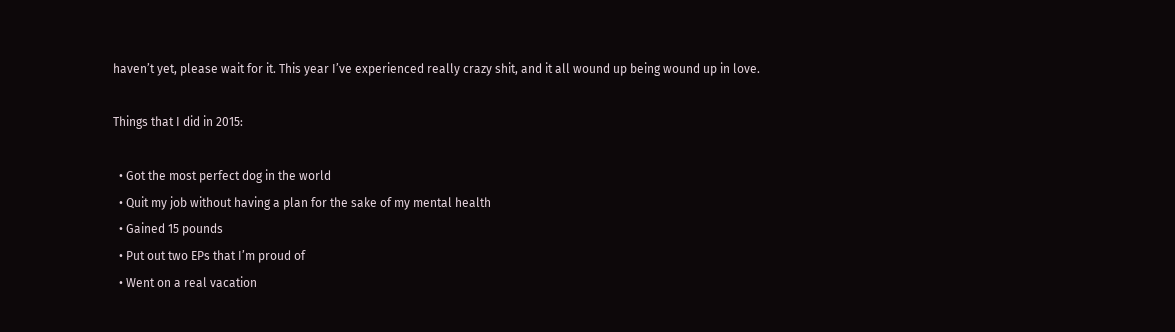haven’t yet, please wait for it. This year I’ve experienced really crazy shit, and it all wound up being wound up in love.

Things that I did in 2015:

  • Got the most perfect dog in the world
  • Quit my job without having a plan for the sake of my mental health
  • Gained 15 pounds
  • Put out two EPs that I’m proud of
  • Went on a real vacation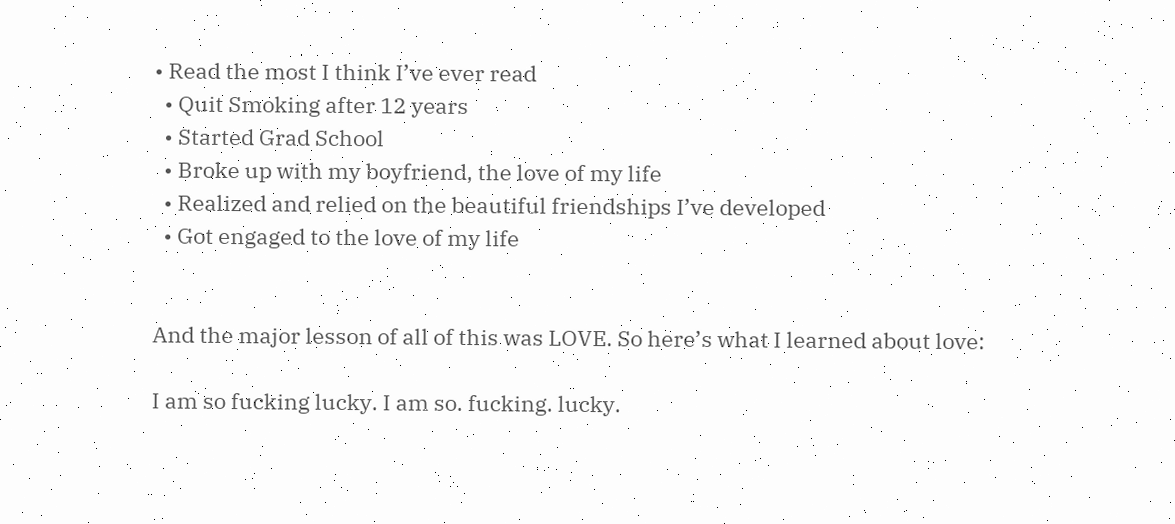• Read the most I think I’ve ever read
  • Quit Smoking after 12 years
  • Started Grad School
  • Broke up with my boyfriend, the love of my life
  • Realized and relied on the beautiful friendships I’ve developed
  • Got engaged to the love of my life


And the major lesson of all of this was LOVE. So here’s what I learned about love:

I am so fucking lucky. I am so. fucking. lucky.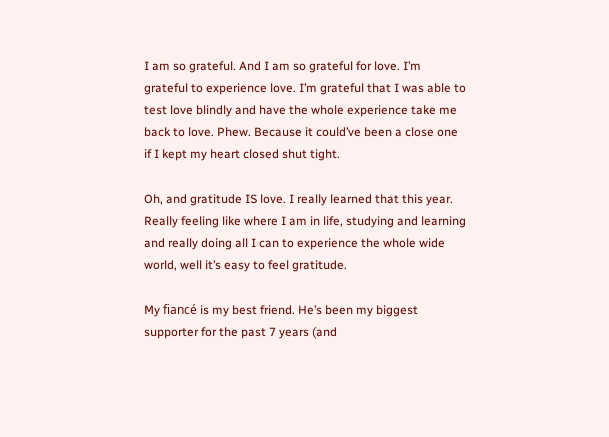I am so grateful. And I am so grateful for love. I’m grateful to experience love. I’m grateful that I was able to test love blindly and have the whole experience take me back to love. Phew. Because it could’ve been a close one if I kept my heart closed shut tight.

Oh, and gratitude IS love. I really learned that this year. Really feeling like where I am in life, studying and learning and really doing all I can to experience the whole wide world, well it’s easy to feel gratitude.

My fiancé is my best friend. He’s been my biggest supporter for the past 7 years (and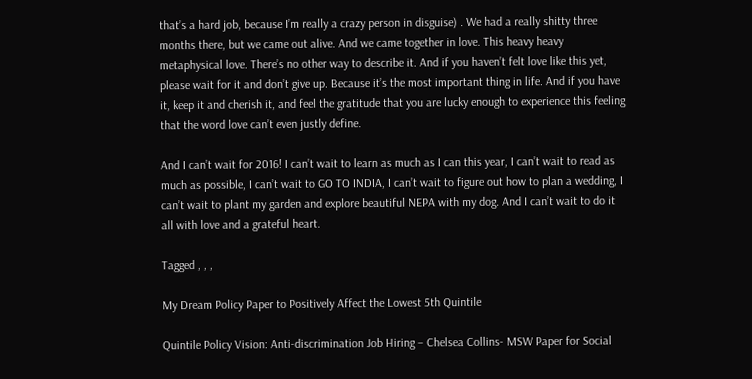that’s a hard job, because I’m really a crazy person in disguise) . We had a really shitty three months there, but we came out alive. And we came together in love. This heavy heavy metaphysical love. There’s no other way to describe it. And if you haven’t felt love like this yet, please wait for it and don’t give up. Because it’s the most important thing in life. And if you have it, keep it and cherish it, and feel the gratitude that you are lucky enough to experience this feeling that the word love can’t even justly define.

And I can’t wait for 2016! I can’t wait to learn as much as I can this year, I can’t wait to read as much as possible, I can’t wait to GO TO INDIA, I can’t wait to figure out how to plan a wedding, I can’t wait to plant my garden and explore beautiful NEPA with my dog. And I can’t wait to do it all with love and a grateful heart.

Tagged , , ,

My Dream Policy Paper to Positively Affect the Lowest 5th Quintile

Quintile Policy Vision: Anti-discrimination Job Hiring – Chelsea Collins- MSW Paper for Social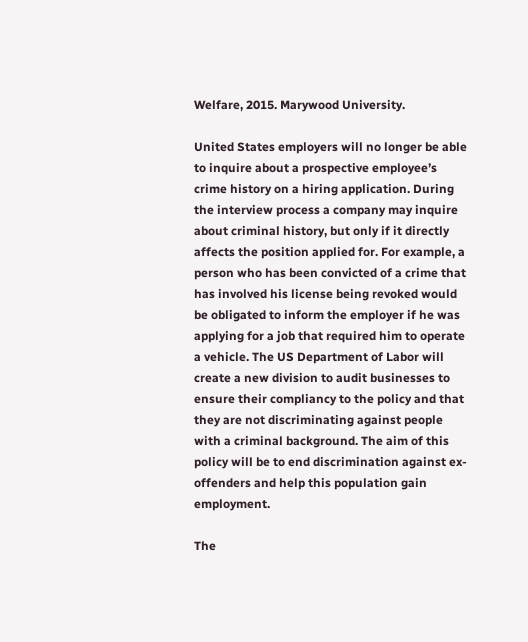Welfare, 2015. Marywood University.

United States employers will no longer be able to inquire about a prospective employee’s crime history on a hiring application. During the interview process a company may inquire about criminal history, but only if it directly affects the position applied for. For example, a person who has been convicted of a crime that has involved his license being revoked would be obligated to inform the employer if he was applying for a job that required him to operate a vehicle. The US Department of Labor will create a new division to audit businesses to ensure their compliancy to the policy and that they are not discriminating against people with a criminal background. The aim of this policy will be to end discrimination against ex-offenders and help this population gain employment.

The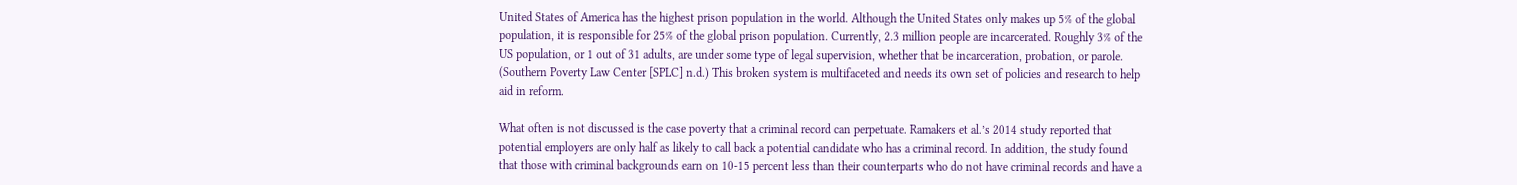United States of America has the highest prison population in the world. Although the United States only makes up 5% of the global population, it is responsible for 25% of the global prison population. Currently, 2.3 million people are incarcerated. Roughly 3% of the US population, or 1 out of 31 adults, are under some type of legal supervision, whether that be incarceration, probation, or parole. (Southern Poverty Law Center [SPLC] n.d.) This broken system is multifaceted and needs its own set of policies and research to help aid in reform.

What often is not discussed is the case poverty that a criminal record can perpetuate. Ramakers et al.’s 2014 study reported that potential employers are only half as likely to call back a potential candidate who has a criminal record. In addition, the study found that those with criminal backgrounds earn on 10-15 percent less than their counterparts who do not have criminal records and have a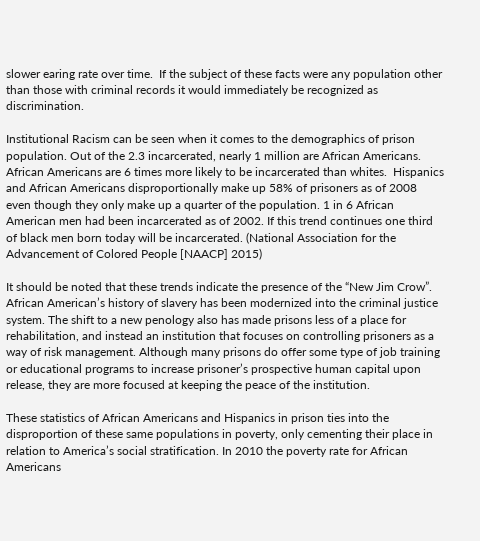slower earing rate over time.  If the subject of these facts were any population other than those with criminal records it would immediately be recognized as discrimination.

Institutional Racism can be seen when it comes to the demographics of prison population. Out of the 2.3 incarcerated, nearly 1 million are African Americans. African Americans are 6 times more likely to be incarcerated than whites.  Hispanics and African Americans disproportionally make up 58% of prisoners as of 2008 even though they only make up a quarter of the population. 1 in 6 African American men had been incarcerated as of 2002. If this trend continues one third of black men born today will be incarcerated. (National Association for the Advancement of Colored People [NAACP] 2015)

It should be noted that these trends indicate the presence of the “New Jim Crow”. African American’s history of slavery has been modernized into the criminal justice system. The shift to a new penology also has made prisons less of a place for rehabilitation, and instead an institution that focuses on controlling prisoners as a way of risk management. Although many prisons do offer some type of job training or educational programs to increase prisoner’s prospective human capital upon release, they are more focused at keeping the peace of the institution.

These statistics of African Americans and Hispanics in prison ties into the disproportion of these same populations in poverty, only cementing their place in relation to America’s social stratification. In 2010 the poverty rate for African Americans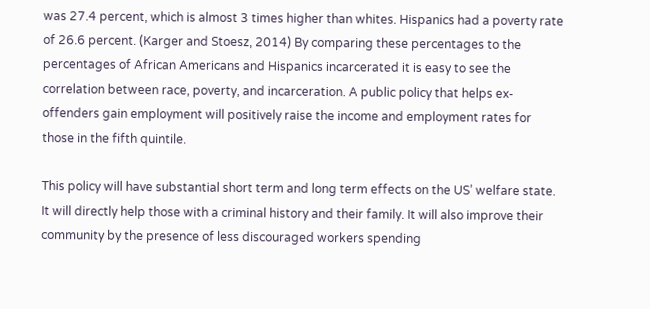was 27.4 percent, which is almost 3 times higher than whites. Hispanics had a poverty rate of 26.6 percent. (Karger and Stoesz, 2014) By comparing these percentages to the percentages of African Americans and Hispanics incarcerated it is easy to see the correlation between race, poverty, and incarceration. A public policy that helps ex-offenders gain employment will positively raise the income and employment rates for those in the fifth quintile.

This policy will have substantial short term and long term effects on the US’ welfare state. It will directly help those with a criminal history and their family. It will also improve their community by the presence of less discouraged workers spending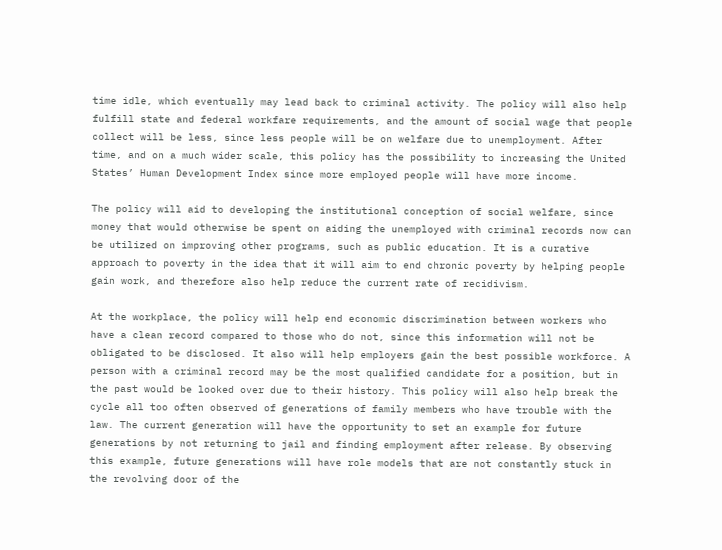time idle, which eventually may lead back to criminal activity. The policy will also help fulfill state and federal workfare requirements, and the amount of social wage that people collect will be less, since less people will be on welfare due to unemployment. After time, and on a much wider scale, this policy has the possibility to increasing the United States’ Human Development Index since more employed people will have more income.

The policy will aid to developing the institutional conception of social welfare, since money that would otherwise be spent on aiding the unemployed with criminal records now can be utilized on improving other programs, such as public education. It is a curative approach to poverty in the idea that it will aim to end chronic poverty by helping people gain work, and therefore also help reduce the current rate of recidivism.

At the workplace, the policy will help end economic discrimination between workers who have a clean record compared to those who do not, since this information will not be obligated to be disclosed. It also will help employers gain the best possible workforce. A person with a criminal record may be the most qualified candidate for a position, but in the past would be looked over due to their history. This policy will also help break the cycle all too often observed of generations of family members who have trouble with the law. The current generation will have the opportunity to set an example for future generations by not returning to jail and finding employment after release. By observing this example, future generations will have role models that are not constantly stuck in the revolving door of the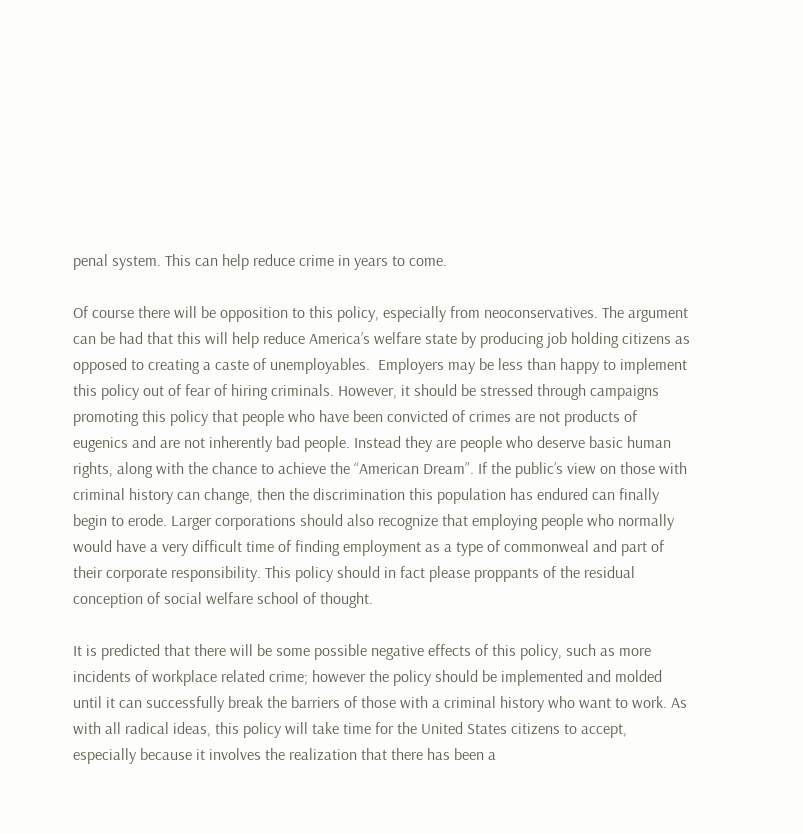penal system. This can help reduce crime in years to come.

Of course there will be opposition to this policy, especially from neoconservatives. The argument can be had that this will help reduce America’s welfare state by producing job holding citizens as opposed to creating a caste of unemployables.  Employers may be less than happy to implement this policy out of fear of hiring criminals. However, it should be stressed through campaigns promoting this policy that people who have been convicted of crimes are not products of eugenics and are not inherently bad people. Instead they are people who deserve basic human rights, along with the chance to achieve the “American Dream”. If the public’s view on those with criminal history can change, then the discrimination this population has endured can finally begin to erode. Larger corporations should also recognize that employing people who normally would have a very difficult time of finding employment as a type of commonweal and part of their corporate responsibility. This policy should in fact please proppants of the residual conception of social welfare school of thought.

It is predicted that there will be some possible negative effects of this policy, such as more incidents of workplace related crime; however the policy should be implemented and molded until it can successfully break the barriers of those with a criminal history who want to work. As with all radical ideas, this policy will take time for the United States citizens to accept, especially because it involves the realization that there has been a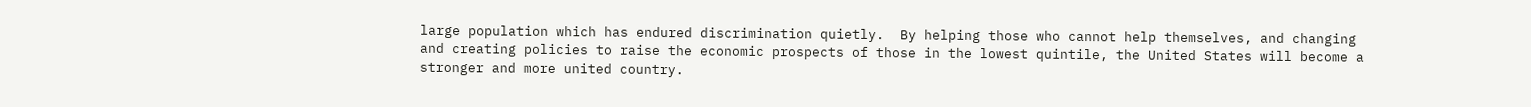large population which has endured discrimination quietly.  By helping those who cannot help themselves, and changing and creating policies to raise the economic prospects of those in the lowest quintile, the United States will become a stronger and more united country.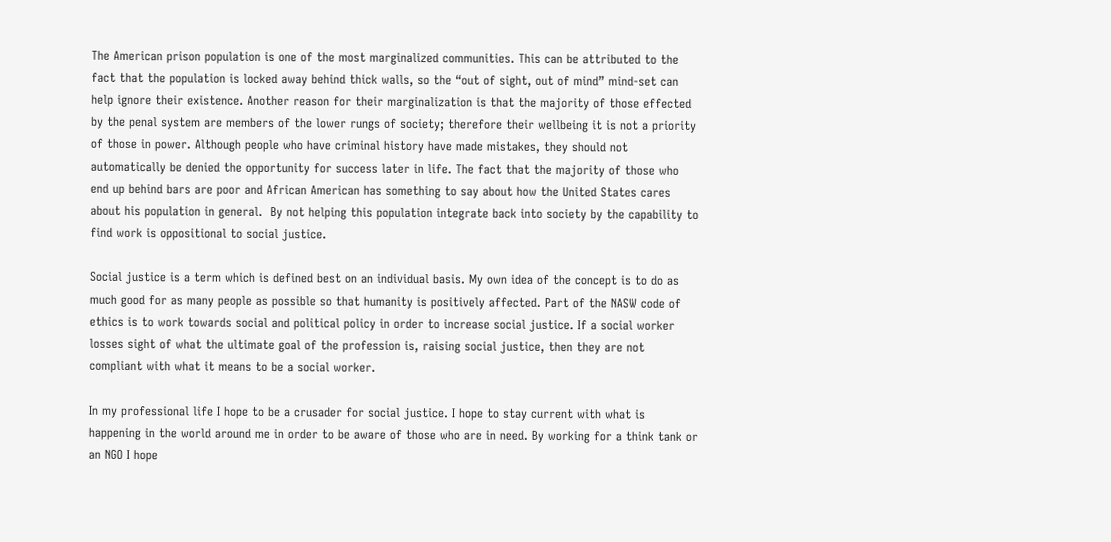The American prison population is one of the most marginalized communities. This can be attributed to the fact that the population is locked away behind thick walls, so the “out of sight, out of mind” mind-set can help ignore their existence. Another reason for their marginalization is that the majority of those effected by the penal system are members of the lower rungs of society; therefore their wellbeing it is not a priority of those in power. Although people who have criminal history have made mistakes, they should not automatically be denied the opportunity for success later in life. The fact that the majority of those who end up behind bars are poor and African American has something to say about how the United States cares about his population in general.  By not helping this population integrate back into society by the capability to find work is oppositional to social justice.

Social justice is a term which is defined best on an individual basis. My own idea of the concept is to do as much good for as many people as possible so that humanity is positively affected. Part of the NASW code of ethics is to work towards social and political policy in order to increase social justice. If a social worker losses sight of what the ultimate goal of the profession is, raising social justice, then they are not compliant with what it means to be a social worker.

In my professional life I hope to be a crusader for social justice. I hope to stay current with what is happening in the world around me in order to be aware of those who are in need. By working for a think tank or an NGO I hope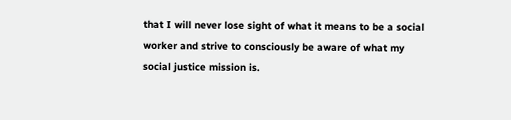that I will never lose sight of what it means to be a social worker and strive to consciously be aware of what my social justice mission is.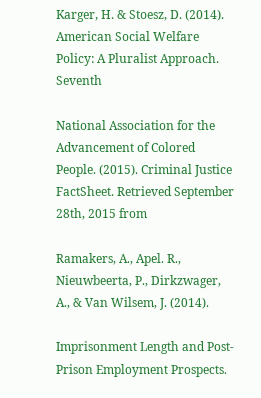Karger, H. & Stoesz, D. (2014). American Social Welfare Policy: A Pluralist Approach. Seventh

National Association for the Advancement of Colored People. (2015). Criminal Justice FactSheet. Retrieved September 28th, 2015 from

Ramakers, A., Apel. R., Nieuwbeerta, P., Dirkzwager, A., & Van Wilsem, J. (2014).

Imprisonment Length and Post-Prison Employment Prospects.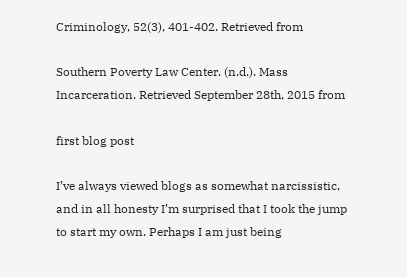Criminology, 52(3), 401-402. Retrieved from

Southern Poverty Law Center. (n.d.). Mass Incarceration. Retrieved September 28th, 2015 from

first blog post

I’ve always viewed blogs as somewhat narcissistic, and in all honesty I’m surprised that I took the jump to start my own. Perhaps I am just being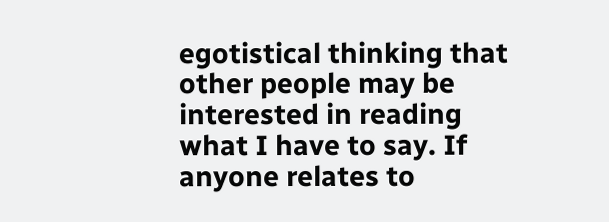egotistical thinking that other people may be interested in reading what I have to say. If anyone relates to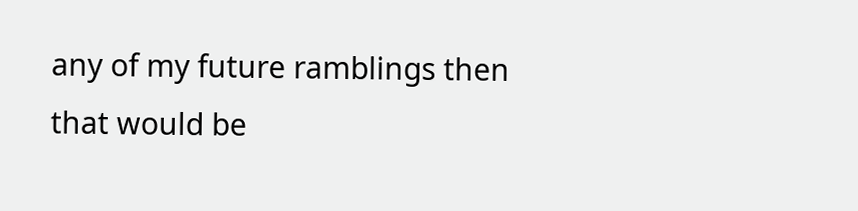any of my future ramblings then that would be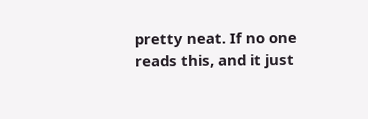pretty neat. If no one reads this, and it just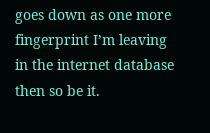goes down as one more fingerprint I’m leaving in the internet database then so be it.